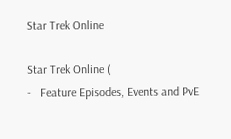Star Trek Online

Star Trek Online (
-   Feature Episodes, Events and PvE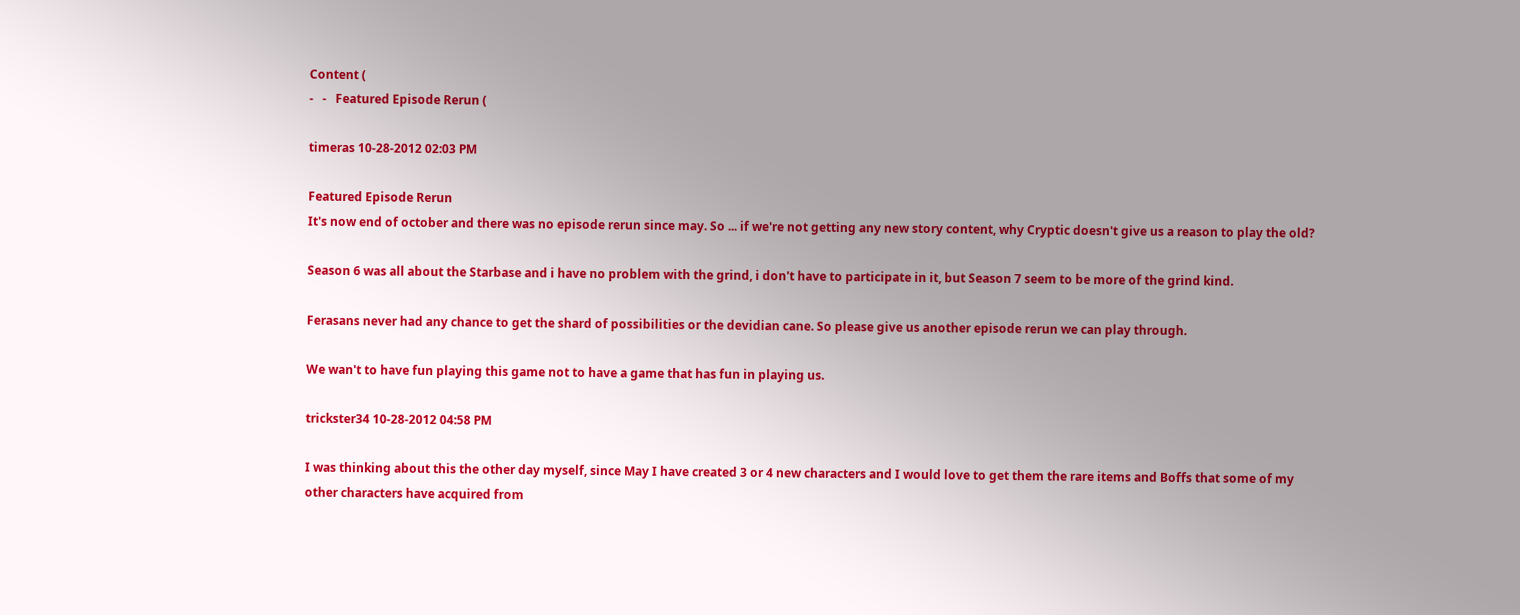Content (
-   -   Featured Episode Rerun (

timeras 10-28-2012 02:03 PM

Featured Episode Rerun
It's now end of october and there was no episode rerun since may. So ... if we're not getting any new story content, why Cryptic doesn't give us a reason to play the old?

Season 6 was all about the Starbase and i have no problem with the grind, i don't have to participate in it, but Season 7 seem to be more of the grind kind.

Ferasans never had any chance to get the shard of possibilities or the devidian cane. So please give us another episode rerun we can play through.

We wan't to have fun playing this game not to have a game that has fun in playing us.

trickster34 10-28-2012 04:58 PM

I was thinking about this the other day myself, since May I have created 3 or 4 new characters and I would love to get them the rare items and Boffs that some of my other characters have acquired from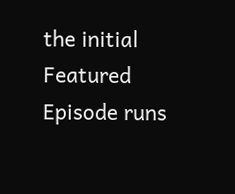the initial Featured Episode runs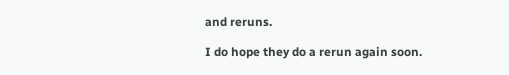and reruns.

I do hope they do a rerun again soon.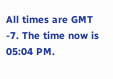All times are GMT -7. The time now is 05:04 PM.